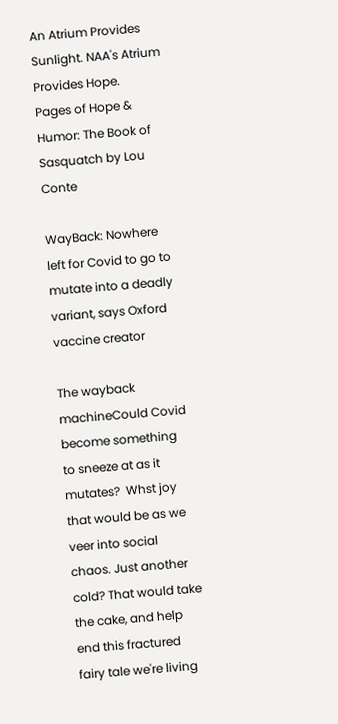An Atrium Provides Sunlight. NAA's Atrium Provides Hope.
Pages of Hope & Humor: The Book of Sasquatch by Lou Conte

WayBack: Nowhere left for Covid to go to mutate into a deadly variant, says Oxford vaccine creator

The wayback machineCould Covid become something to sneeze at as it mutates?  Whst joy that would be as we veer into social chaos. Just another cold? That would take the cake, and help end this fractured fairy tale we're living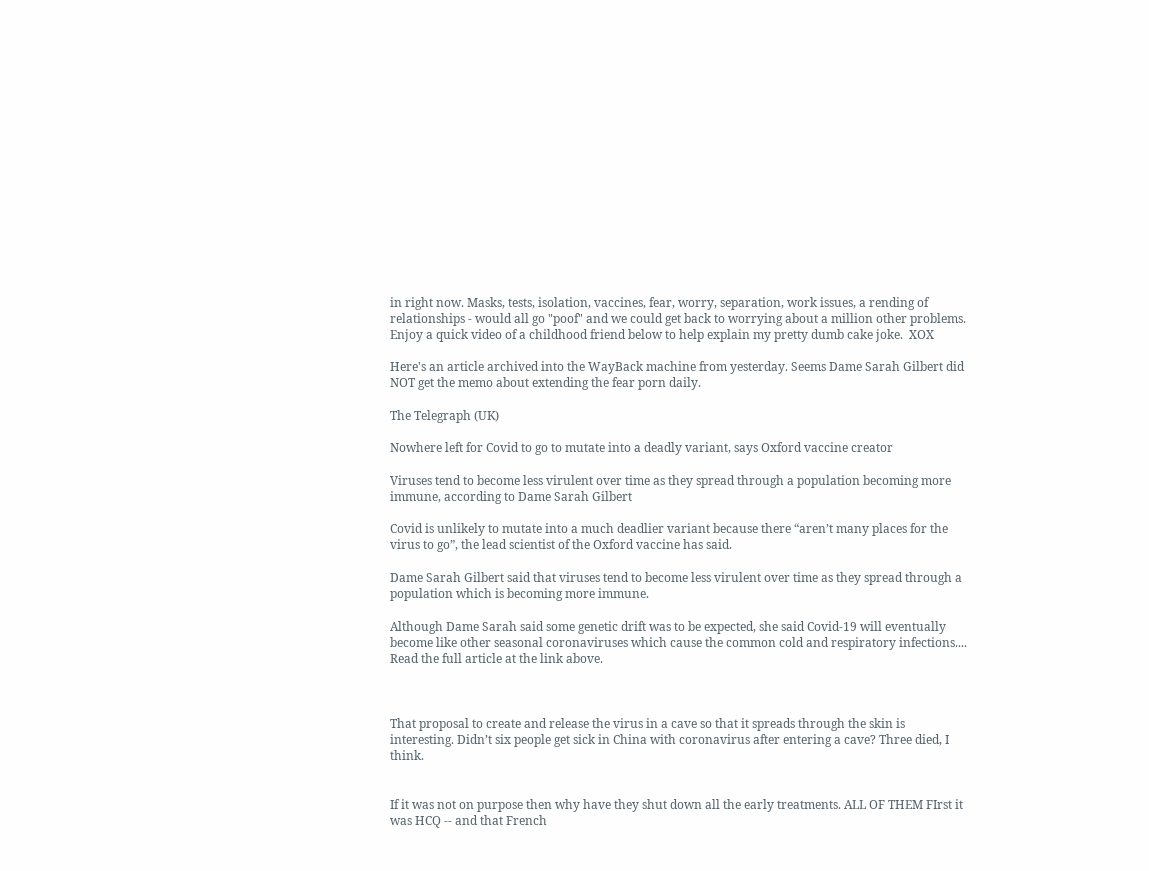in right now. Masks, tests, isolation, vaccines, fear, worry, separation, work issues, a rending of relationships - would all go "poof" and we could get back to worrying about a million other problems. Enjoy a quick video of a childhood friend below to help explain my pretty dumb cake joke.  XOX

Here's an article archived into the WayBack machine from yesterday. Seems Dame Sarah Gilbert did NOT get the memo about extending the fear porn daily.

The Telegraph (UK)

Nowhere left for Covid to go to mutate into a deadly variant, says Oxford vaccine creator

Viruses tend to become less virulent over time as they spread through a population becoming more immune, according to Dame Sarah Gilbert

Covid is unlikely to mutate into a much deadlier variant because there “aren’t many places for the virus to go”, the lead scientist of the Oxford vaccine has said.

Dame Sarah Gilbert said that viruses tend to become less virulent over time as they spread through a population which is becoming more immune.

Although Dame Sarah said some genetic drift was to be expected, she said Covid-19 will eventually become like other seasonal coronaviruses which cause the common cold and respiratory infections.... Read the full article at the link above.



That proposal to create and release the virus in a cave so that it spreads through the skin is interesting. Didn’t six people get sick in China with coronavirus after entering a cave? Three died, I think.


If it was not on purpose then why have they shut down all the early treatments. ALL OF THEM FIrst it was HCQ -- and that French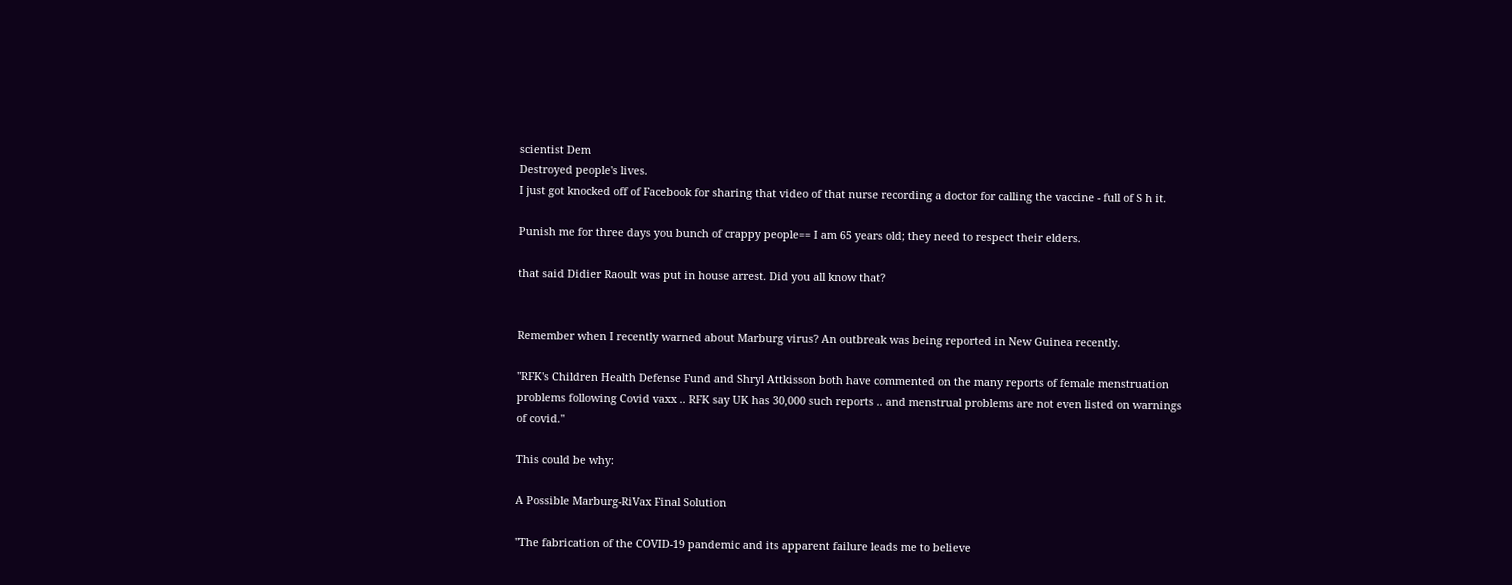scientist Dem
Destroyed people's lives.
I just got knocked off of Facebook for sharing that video of that nurse recording a doctor for calling the vaccine - full of S h it.

Punish me for three days you bunch of crappy people== I am 65 years old; they need to respect their elders.

that said Didier Raoult was put in house arrest. Did you all know that?


Remember when I recently warned about Marburg virus? An outbreak was being reported in New Guinea recently.

"RFK's Children Health Defense Fund and Shryl Attkisson both have commented on the many reports of female menstruation problems following Covid vaxx .. RFK say UK has 30,000 such reports .. and menstrual problems are not even listed on warnings of covid."

This could be why:

A Possible Marburg-RiVax Final Solution

"The fabrication of the COVID-19 pandemic and its apparent failure leads me to believe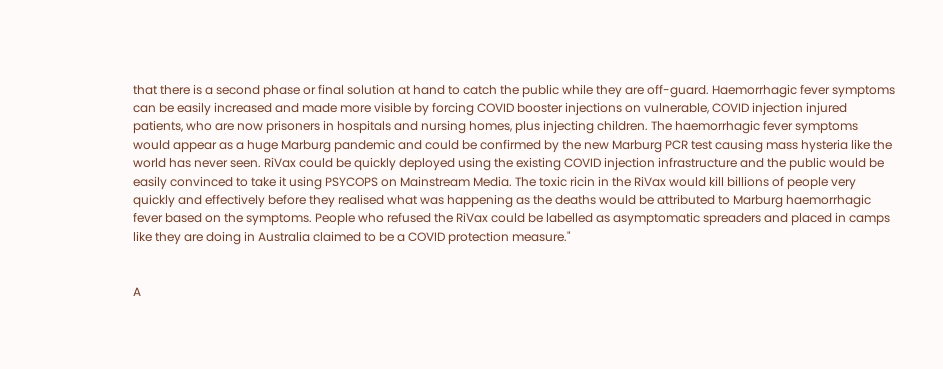that there is a second phase or final solution at hand to catch the public while they are off-guard. Haemorrhagic fever symptoms can be easily increased and made more visible by forcing COVID booster injections on vulnerable, COVID injection injured patients, who are now prisoners in hospitals and nursing homes, plus injecting children. The haemorrhagic fever symptoms would appear as a huge Marburg pandemic and could be confirmed by the new Marburg PCR test causing mass hysteria like the world has never seen. RiVax could be quickly deployed using the existing COVID injection infrastructure and the public would be easily convinced to take it using PSYCOPS on Mainstream Media. The toxic ricin in the RiVax would kill billions of people very quickly and effectively before they realised what was happening as the deaths would be attributed to Marburg haemorrhagic fever based on the symptoms. People who refused the RiVax could be labelled as asymptomatic spreaders and placed in camps like they are doing in Australia claimed to be a COVID protection measure."


A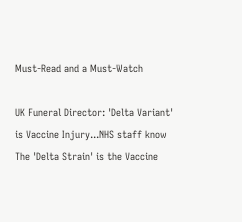Must-Read and a Must-Watch

UK Funeral Director: 'Delta Variant' is Vaccine Injury...NHS staff know
The 'Delta Strain' is the Vaccine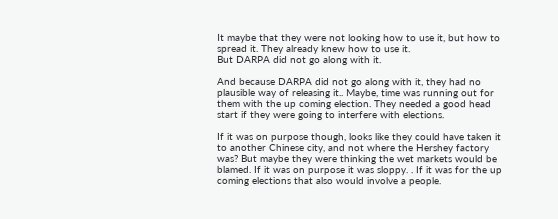It maybe that they were not looking how to use it, but how to spread it. They already knew how to use it.
But DARPA did not go along with it.

And because DARPA did not go along with it, they had no plausible way of releasing it.. Maybe, time was running out for them with the up coming election. They needed a good head start if they were going to interfere with elections.

If it was on purpose though, looks like they could have taken it to another Chinese city, and not where the Hershey factory was? But maybe they were thinking the wet markets would be blamed. If it was on purpose it was sloppy. . If it was for the up coming elections that also would involve a people.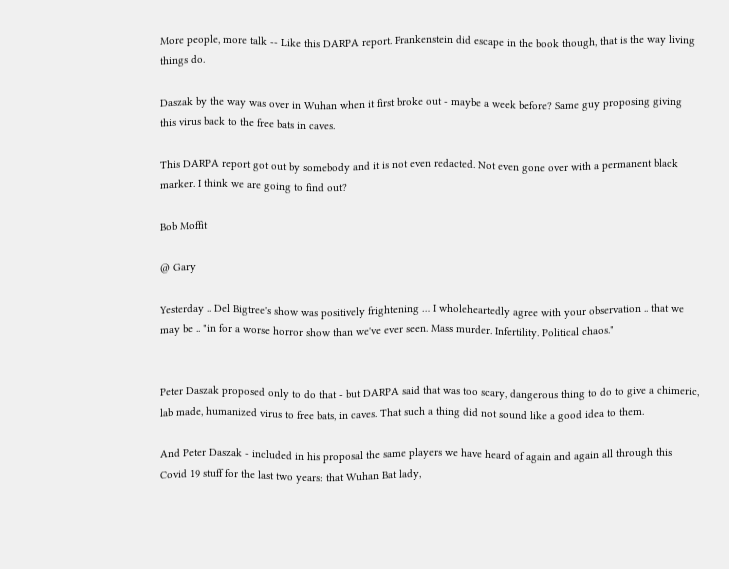More people, more talk -- Like this DARPA report. Frankenstein did escape in the book though, that is the way living things do.

Daszak by the way was over in Wuhan when it first broke out - maybe a week before? Same guy proposing giving this virus back to the free bats in caves.

This DARPA report got out by somebody and it is not even redacted. Not even gone over with a permanent black marker. I think we are going to find out?

Bob Moffit

@ Gary

Yesterday .. Del Bigtree's show was positively frightening … I wholeheartedly agree with your observation .. that we may be .. "in for a worse horror show than we've ever seen. Mass murder. Infertility. Political chaos."


Peter Daszak proposed only to do that - but DARPA said that was too scary, dangerous thing to do to give a chimeric, lab made, humanized virus to free bats, in caves. That such a thing did not sound like a good idea to them.

And Peter Daszak - included in his proposal the same players we have heard of again and again all through this Covid 19 stuff for the last two years: that Wuhan Bat lady,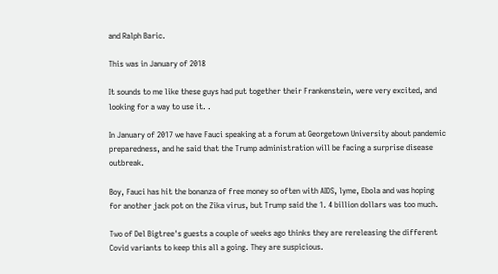and Ralph Baric.

This was in January of 2018

It sounds to me like these guys had put together their Frankenstein, were very excited, and looking for a way to use it. .

In January of 2017 we have Fauci speaking at a forum at Georgetown University about pandemic preparedness, and he said that the Trump administration will be facing a surprise disease outbreak.

Boy, Fauci has hit the bonanza of free money so often with AIDS, lyme, Ebola and was hoping for another jack pot on the Zika virus, but Trump said the 1. 4 billion dollars was too much.

Two of Del Bigtree's guests a couple of weeks ago thinks they are rereleasing the different Covid variants to keep this all a going. They are suspicious.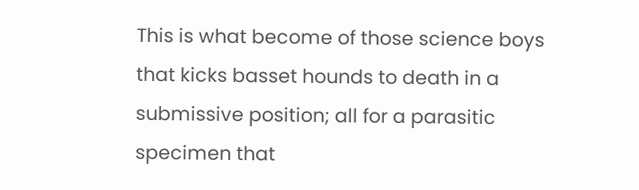This is what become of those science boys that kicks basset hounds to death in a submissive position; all for a parasitic specimen that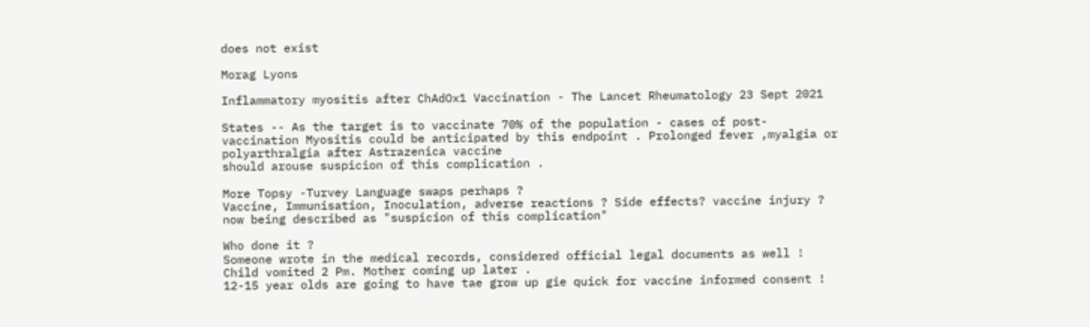does not exist

Morag Lyons

Inflammatory myositis after ChAdOx1 Vaccination - The Lancet Rheumatology 23 Sept 2021

States -- As the target is to vaccinate 70% of the population - cases of post-vaccination Myositis could be anticipated by this endpoint . Prolonged fever ,myalgia or polyarthralgia after Astrazenica vaccine
should arouse suspicion of this complication .

More Topsy -Turvey Language swaps perhaps ?
Vaccine, Immunisation, Inoculation, adverse reactions ? Side effects? vaccine injury ? now being described as "suspicion of this complication"

Who done it ?
Someone wrote in the medical records, considered official legal documents as well !
Child vomited 2 Pm. Mother coming up later .
12-15 year olds are going to have tae grow up gie quick for vaccine informed consent !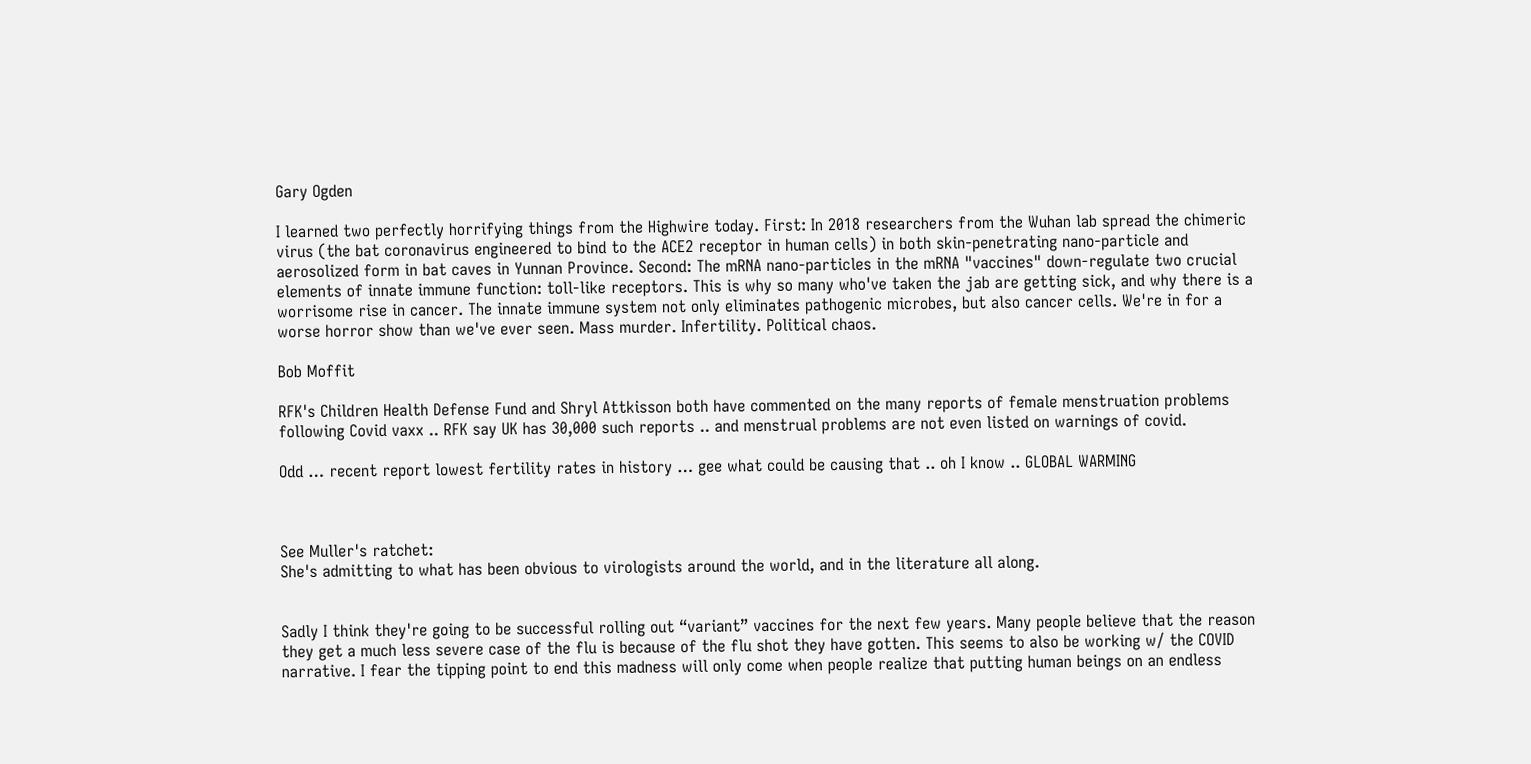Gary Ogden

I learned two perfectly horrifying things from the Highwire today. First: In 2018 researchers from the Wuhan lab spread the chimeric virus (the bat coronavirus engineered to bind to the ACE2 receptor in human cells) in both skin-penetrating nano-particle and aerosolized form in bat caves in Yunnan Province. Second: The mRNA nano-particles in the mRNA "vaccines" down-regulate two crucial elements of innate immune function: toll-like receptors. This is why so many who've taken the jab are getting sick, and why there is a worrisome rise in cancer. The innate immune system not only eliminates pathogenic microbes, but also cancer cells. We're in for a worse horror show than we've ever seen. Mass murder. Infertility. Political chaos.

Bob Moffit

RFK's Children Health Defense Fund and Shryl Attkisson both have commented on the many reports of female menstruation problems following Covid vaxx .. RFK say UK has 30,000 such reports .. and menstrual problems are not even listed on warnings of covid.

Odd … recent report lowest fertility rates in history … gee what could be causing that .. oh I know .. GLOBAL WARMING



See Muller's ratchet:
She's admitting to what has been obvious to virologists around the world, and in the literature all along.


Sadly I think they're going to be successful rolling out “variant” vaccines for the next few years. Many people believe that the reason they get a much less severe case of the flu is because of the flu shot they have gotten. This seems to also be working w/ the COVID narrative. I fear the tipping point to end this madness will only come when people realize that putting human beings on an endless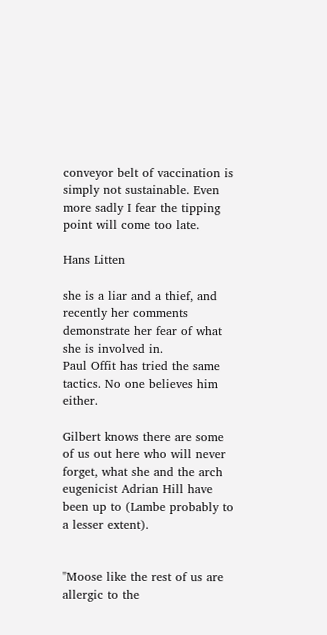conveyor belt of vaccination is simply not sustainable. Even more sadly I fear the tipping point will come too late.

Hans Litten

she is a liar and a thief, and recently her comments demonstrate her fear of what she is involved in.
Paul Offit has tried the same tactics. No one believes him either.

Gilbert knows there are some of us out here who will never forget, what she and the arch eugenicist Adrian Hill have been up to (Lambe probably to a lesser extent).


"Moose like the rest of us are allergic to the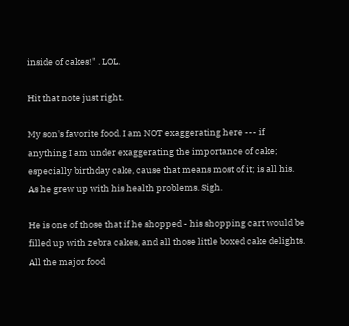inside of cakes!" . LOL.

Hit that note just right.

My son's favorite food. I am NOT exaggerating here --- if anything I am under exaggerating the importance of cake; especially birthday cake, cause that means most of it; is all his. As he grew up with his health problems. Sigh.

He is one of those that if he shopped - his shopping cart would be filled up with zebra cakes, and all those little boxed cake delights. All the major food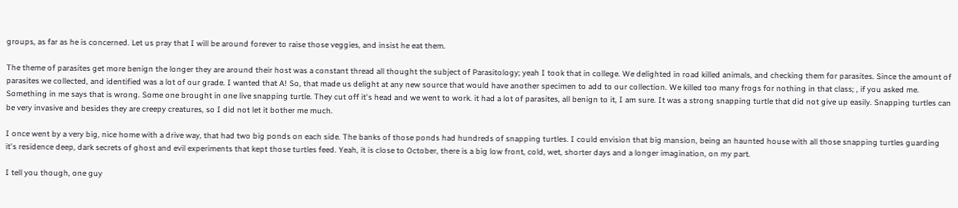groups, as far as he is concerned. Let us pray that I will be around forever to raise those veggies, and insist he eat them.

The theme of parasites get more benign the longer they are around their host was a constant thread all thought the subject of Parasitology; yeah I took that in college. We delighted in road killed animals, and checking them for parasites. Since the amount of parasites we collected, and identified was a lot of our grade. I wanted that A! So, that made us delight at any new source that would have another specimen to add to our collection. We killed too many frogs for nothing in that class; , if you asked me. Something in me says that is wrong. Some one brought in one live snapping turtle. They cut off it's head and we went to work. it had a lot of parasites, all benign to it, I am sure. It was a strong snapping turtle that did not give up easily. Snapping turtles can be very invasive and besides they are creepy creatures, so I did not let it bother me much.

I once went by a very big, nice home with a drive way, that had two big ponds on each side. The banks of those ponds had hundreds of snapping turtles. I could envision that big mansion, being an haunted house with all those snapping turtles guarding it's residence deep, dark secrets of ghost and evil experiments that kept those turtles feed. Yeah, it is close to October, there is a big low front, cold, wet, shorter days and a longer imagination, on my part.

I tell you though, one guy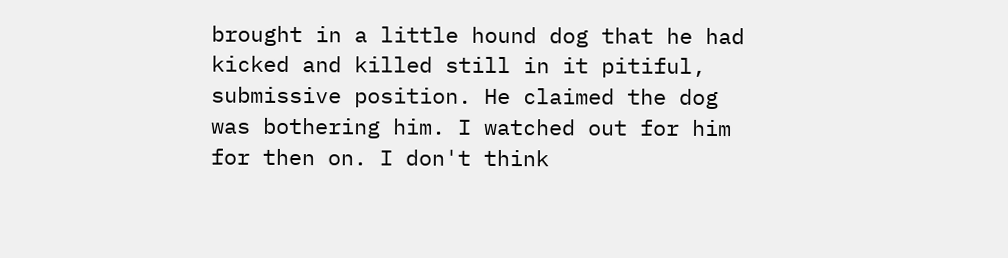brought in a little hound dog that he had kicked and killed still in it pitiful, submissive position. He claimed the dog was bothering him. I watched out for him for then on. I don't think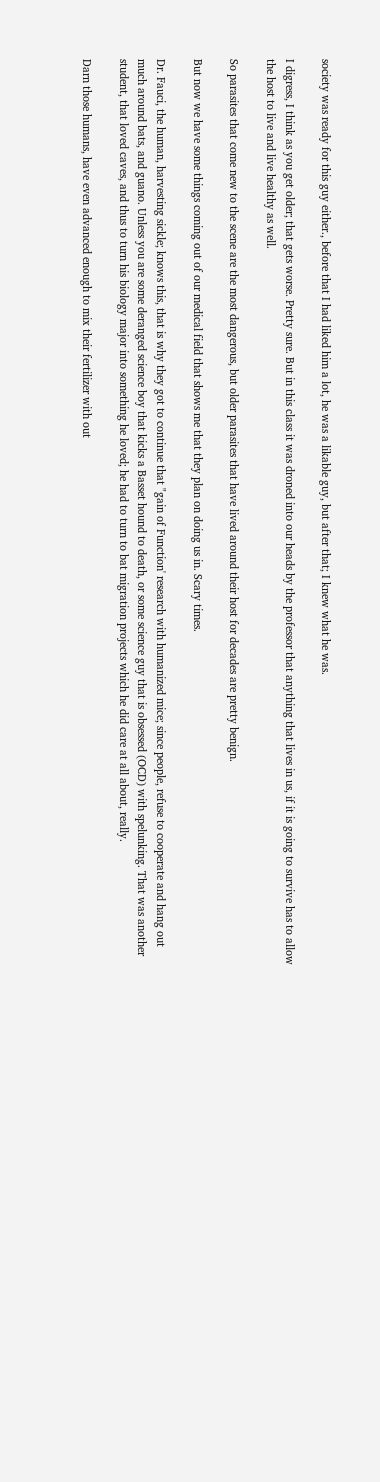society was ready for this guy either., before that I had liked him a lot, he was a likable guy, but after that; I knew what he was.

I digress, I think as you get older; that gets worse. Pretty sure. But in this class it was droned into our heads by the professor that anything that lives in us, if it is going to survive has to allow the host to live and live healthy as well.

So parasites that come new to the scene are the most dangerous, but older parasites that have lived around their host for decades are pretty benign.

But now we have some things coming out of our medical field that shows me that they plan on doing us in. Scary times.

Dr. Fauci, the human, harvesting sickle; knows this, that is why they got to continue that "gain of Function' research with humanized mice; since people, refuse to cooperate and hang out much around bats, and guano. Unless you are some deranged science boy that kicks a Basset hound to death, or some science guy that is obsessed (OCD) with spelunking. That was another student, that loved caves, and thus to turn his biology major into something he loved; he had to turn to bat migration projects which he did care at all about, really.

Darn those humans, have even advanced enough to mix their fertilizer with out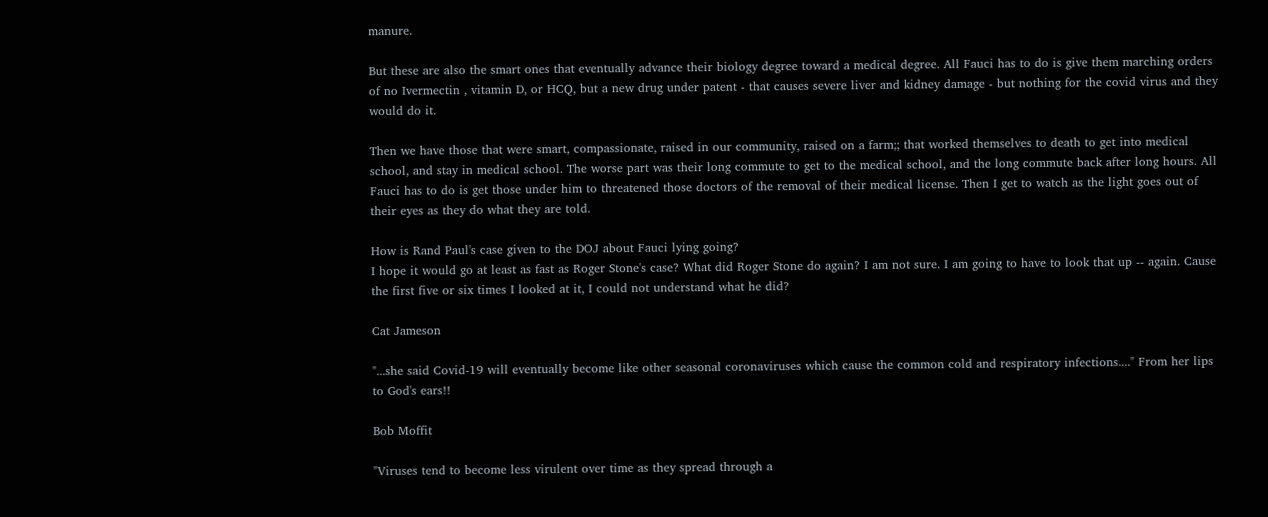manure.

But these are also the smart ones that eventually advance their biology degree toward a medical degree. All Fauci has to do is give them marching orders of no Ivermectin , vitamin D, or HCQ, but a new drug under patent - that causes severe liver and kidney damage - but nothing for the covid virus and they would do it.

Then we have those that were smart, compassionate, raised in our community, raised on a farm;; that worked themselves to death to get into medical school, and stay in medical school. The worse part was their long commute to get to the medical school, and the long commute back after long hours. All Fauci has to do is get those under him to threatened those doctors of the removal of their medical license. Then I get to watch as the light goes out of their eyes as they do what they are told.

How is Rand Paul's case given to the DOJ about Fauci lying going?
I hope it would go at least as fast as Roger Stone's case? What did Roger Stone do again? I am not sure. I am going to have to look that up -- again. Cause the first five or six times I looked at it, I could not understand what he did?

Cat Jameson

"...she said Covid-19 will eventually become like other seasonal coronaviruses which cause the common cold and respiratory infections...." From her lips to God's ears!!

Bob Moffit

"Viruses tend to become less virulent over time as they spread through a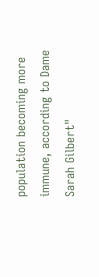population becoming more immune, according to Dame Sarah Gilbert"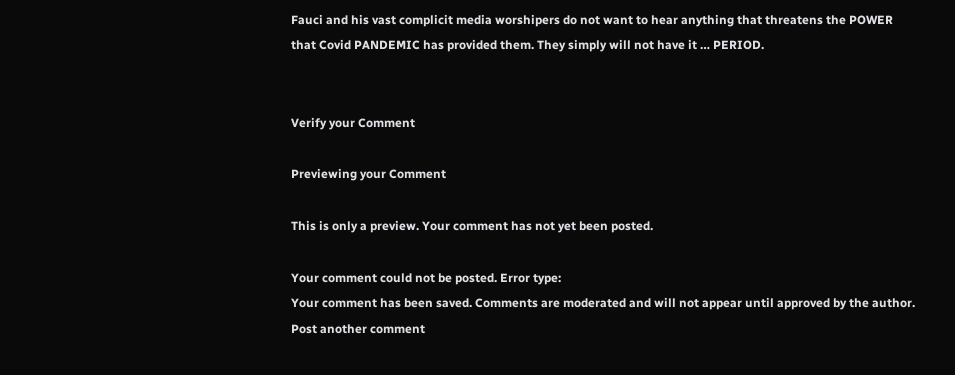Fauci and his vast complicit media worshipers do not want to hear anything that threatens the POWER that Covid PANDEMIC has provided them. They simply will not have it … PERIOD.


Verify your Comment

Previewing your Comment

This is only a preview. Your comment has not yet been posted.

Your comment could not be posted. Error type:
Your comment has been saved. Comments are moderated and will not appear until approved by the author. Post another comment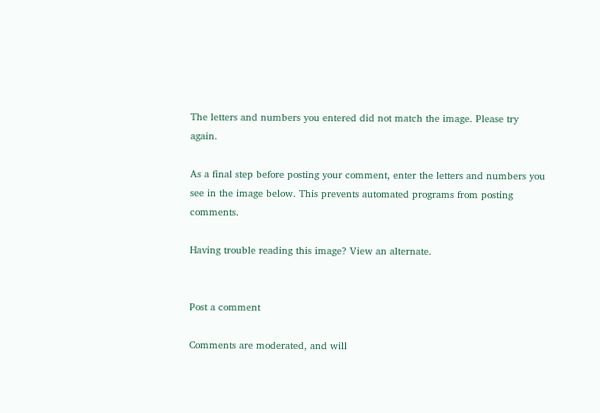The letters and numbers you entered did not match the image. Please try again.

As a final step before posting your comment, enter the letters and numbers you see in the image below. This prevents automated programs from posting comments.

Having trouble reading this image? View an alternate.


Post a comment

Comments are moderated, and will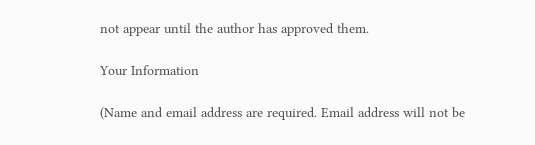not appear until the author has approved them.

Your Information

(Name and email address are required. Email address will not be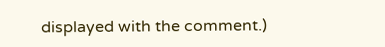displayed with the comment.)